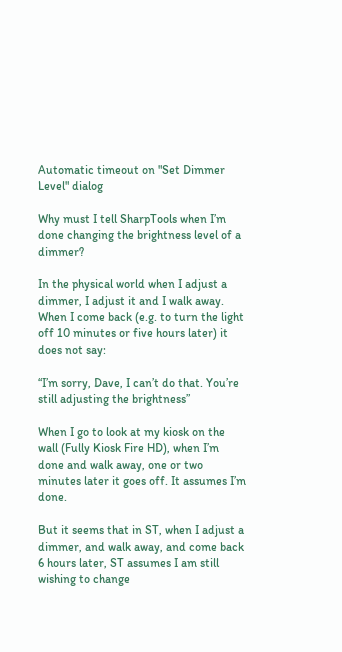Automatic timeout on "Set Dimmer Level" dialog

Why must I tell SharpTools when I’m done changing the brightness level of a dimmer?

In the physical world when I adjust a dimmer, I adjust it and I walk away. When I come back (e.g. to turn the light off 10 minutes or five hours later) it does not say:

“I’m sorry, Dave, I can’t do that. You’re still adjusting the brightness”

When I go to look at my kiosk on the wall (Fully Kiosk Fire HD), when I’m done and walk away, one or two minutes later it goes off. It assumes I’m done.

But it seems that in ST, when I adjust a dimmer, and walk away, and come back 6 hours later, ST assumes I am still wishing to change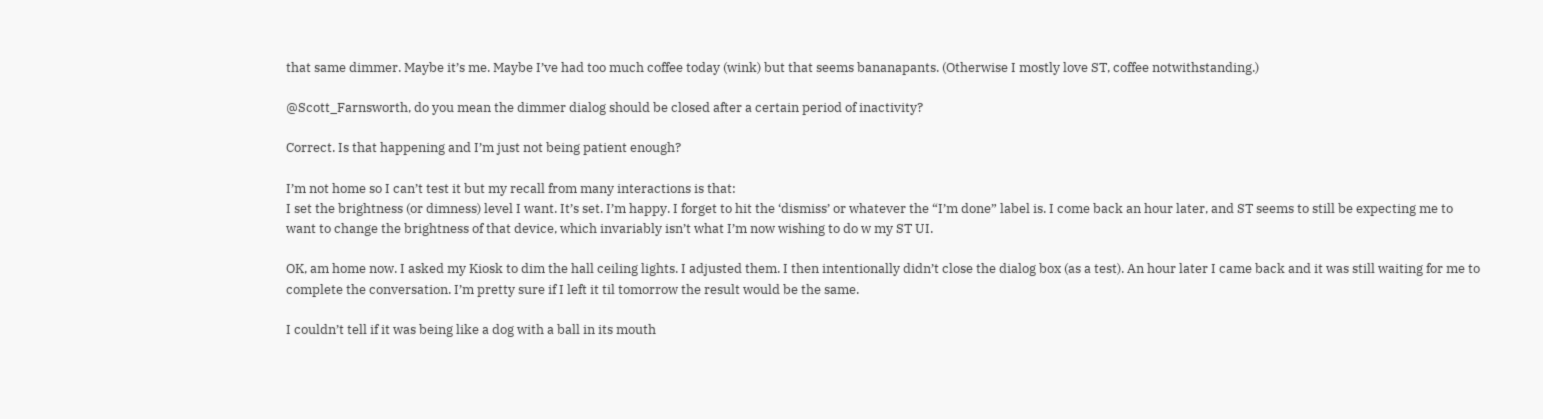that same dimmer. Maybe it’s me. Maybe I’ve had too much coffee today (wink) but that seems bananapants. (Otherwise I mostly love ST, coffee notwithstanding.)

@Scott_Farnsworth, do you mean the dimmer dialog should be closed after a certain period of inactivity?

Correct. Is that happening and I’m just not being patient enough?

I’m not home so I can’t test it but my recall from many interactions is that:
I set the brightness (or dimness) level I want. It’s set. I’m happy. I forget to hit the ‘dismiss’ or whatever the “I’m done” label is. I come back an hour later, and ST seems to still be expecting me to want to change the brightness of that device, which invariably isn’t what I’m now wishing to do w my ST UI.

OK, am home now. I asked my Kiosk to dim the hall ceiling lights. I adjusted them. I then intentionally didn’t close the dialog box (as a test). An hour later I came back and it was still waiting for me to complete the conversation. I’m pretty sure if I left it til tomorrow the result would be the same.

I couldn’t tell if it was being like a dog with a ball in its mouth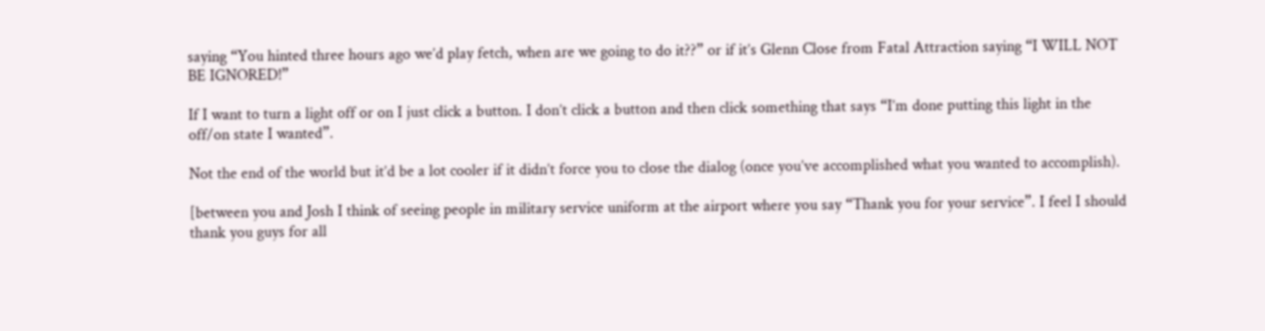saying “You hinted three hours ago we’d play fetch, when are we going to do it??” or if it’s Glenn Close from Fatal Attraction saying “I WILL NOT BE IGNORED!”

If I want to turn a light off or on I just click a button. I don’t click a button and then click something that says “I’m done putting this light in the off/on state I wanted”.

Not the end of the world but it’d be a lot cooler if it didn’t force you to close the dialog (once you’ve accomplished what you wanted to accomplish).

[between you and Josh I think of seeing people in military service uniform at the airport where you say “Thank you for your service”. I feel I should thank you guys for all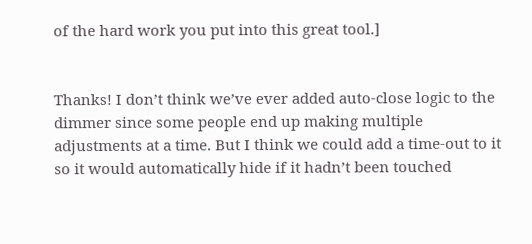of the hard work you put into this great tool.]


Thanks! I don’t think we’ve ever added auto-close logic to the dimmer since some people end up making multiple adjustments at a time. But I think we could add a time-out to it so it would automatically hide if it hadn’t been touched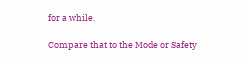for a while.

Compare that to the Mode or Safety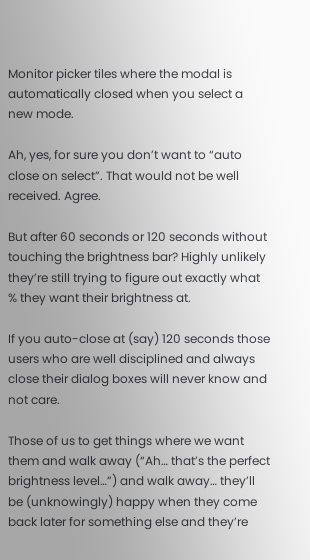Monitor picker tiles where the modal is automatically closed when you select a new mode.

Ah, yes, for sure you don’t want to “auto close on select”. That would not be well received. Agree.

But after 60 seconds or 120 seconds without touching the brightness bar? Highly unlikely they’re still trying to figure out exactly what % they want their brightness at.

If you auto-close at (say) 120 seconds those users who are well disciplined and always close their dialog boxes will never know and not care.

Those of us to get things where we want them and walk away (“Ah… that’s the perfect brightness level…”) and walk away… they’ll be (unknowingly) happy when they come back later for something else and they’re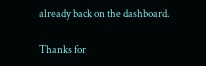already back on the dashboard.

Thanks for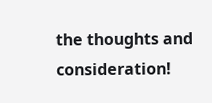the thoughts and consideration!